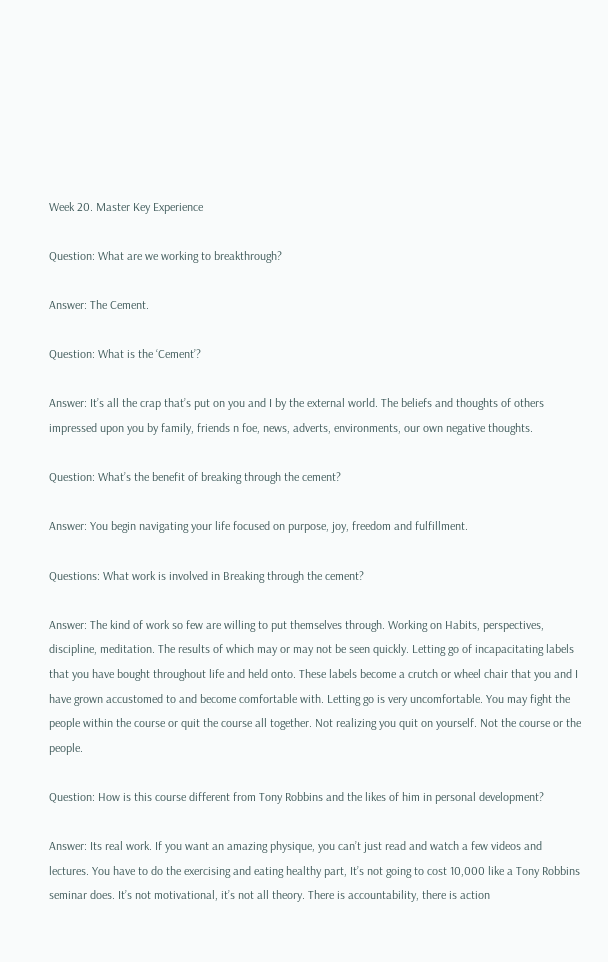Week 20. Master Key Experience

Question: What are we working to breakthrough?

Answer: The Cement.

Question: What is the ‘Cement’?

Answer: It’s all the crap that’s put on you and I by the external world. The beliefs and thoughts of others impressed upon you by family, friends n foe, news, adverts, environments, our own negative thoughts.

Question: What’s the benefit of breaking through the cement?

Answer: You begin navigating your life focused on purpose, joy, freedom and fulfillment.

Questions: What work is involved in Breaking through the cement?

Answer: The kind of work so few are willing to put themselves through. Working on Habits, perspectives, discipline, meditation. The results of which may or may not be seen quickly. Letting go of incapacitating labels that you have bought throughout life and held onto. These labels become a crutch or wheel chair that you and I have grown accustomed to and become comfortable with. Letting go is very uncomfortable. You may fight the people within the course or quit the course all together. Not realizing you quit on yourself. Not the course or the people.

Question: How is this course different from Tony Robbins and the likes of him in personal development?

Answer: Its real work. If you want an amazing physique, you can’t just read and watch a few videos and lectures. You have to do the exercising and eating healthy part, It’s not going to cost 10,000 like a Tony Robbins seminar does. It’s not motivational, it’s not all theory. There is accountability, there is action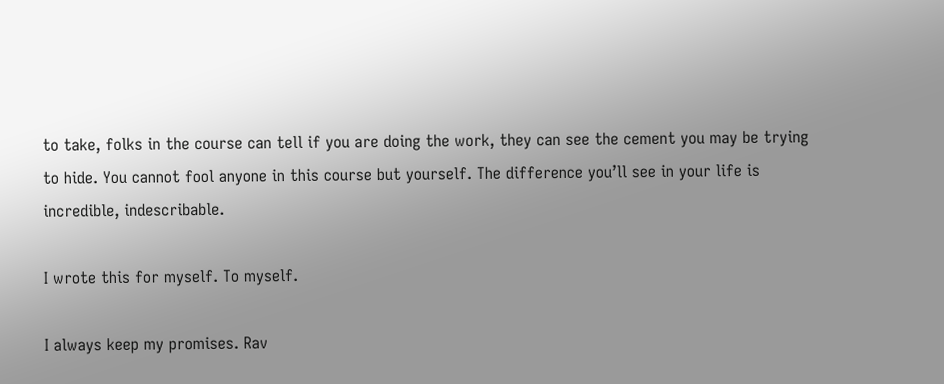to take, folks in the course can tell if you are doing the work, they can see the cement you may be trying to hide. You cannot fool anyone in this course but yourself. The difference you’ll see in your life is incredible, indescribable.

I wrote this for myself. To myself.

I always keep my promises. Rav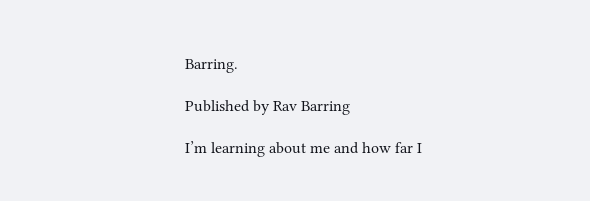Barring.

Published by Rav Barring

I’m learning about me and how far I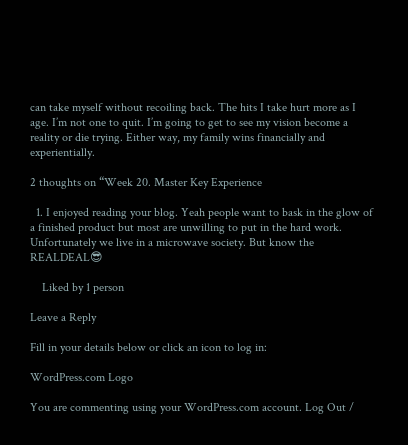can take myself without recoiling back. The hits I take hurt more as I age. I’m not one to quit. I’m going to get to see my vision become a reality or die trying. Either way, my family wins financially and experientially.

2 thoughts on “Week 20. Master Key Experience

  1. I enjoyed reading your blog. Yeah people want to bask in the glow of a finished product but most are unwilling to put in the hard work. Unfortunately we live in a microwave society. But know the REALDEAL😎

    Liked by 1 person

Leave a Reply

Fill in your details below or click an icon to log in:

WordPress.com Logo

You are commenting using your WordPress.com account. Log Out /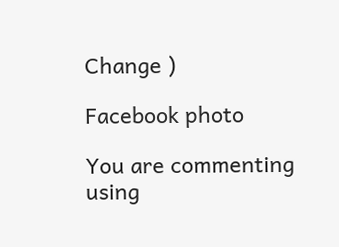Change )

Facebook photo

You are commenting using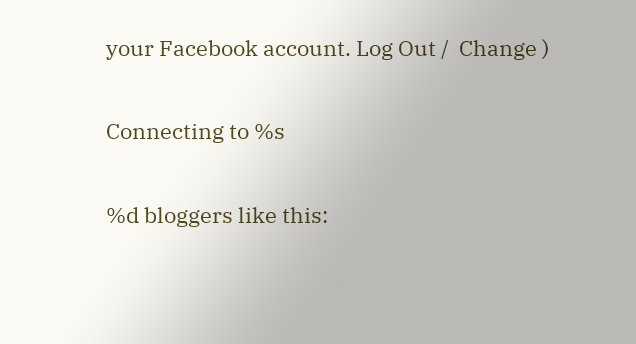your Facebook account. Log Out /  Change )

Connecting to %s

%d bloggers like this: